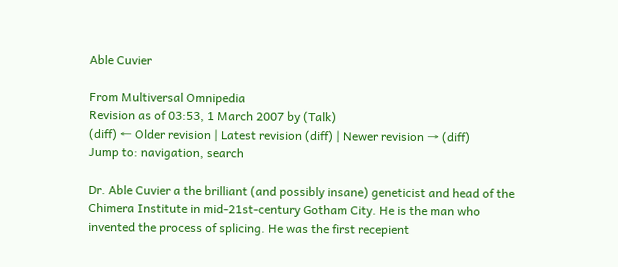Able Cuvier

From Multiversal Omnipedia
Revision as of 03:53, 1 March 2007 by (Talk)
(diff) ← Older revision | Latest revision (diff) | Newer revision → (diff)
Jump to: navigation, search

Dr. Able Cuvier a the brilliant (and possibly insane) geneticist and head of the Chimera Institute in mid-21st-century Gotham City. He is the man who invented the process of splicing. He was the first recepient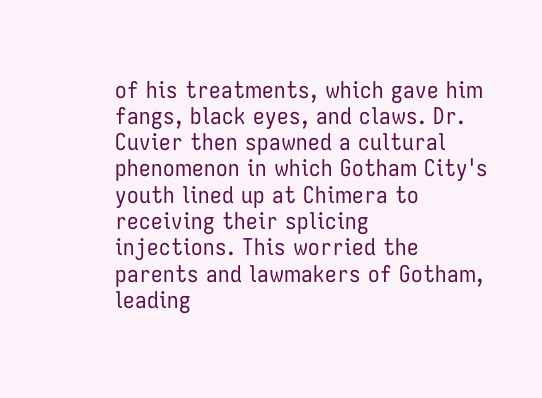of his treatments, which gave him fangs, black eyes, and claws. Dr. Cuvier then spawned a cultural phenomenon in which Gotham City's youth lined up at Chimera to receiving their splicing injections. This worried the parents and lawmakers of Gotham, leading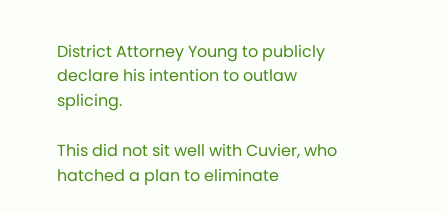District Attorney Young to publicly declare his intention to outlaw splicing.

This did not sit well with Cuvier, who hatched a plan to eliminate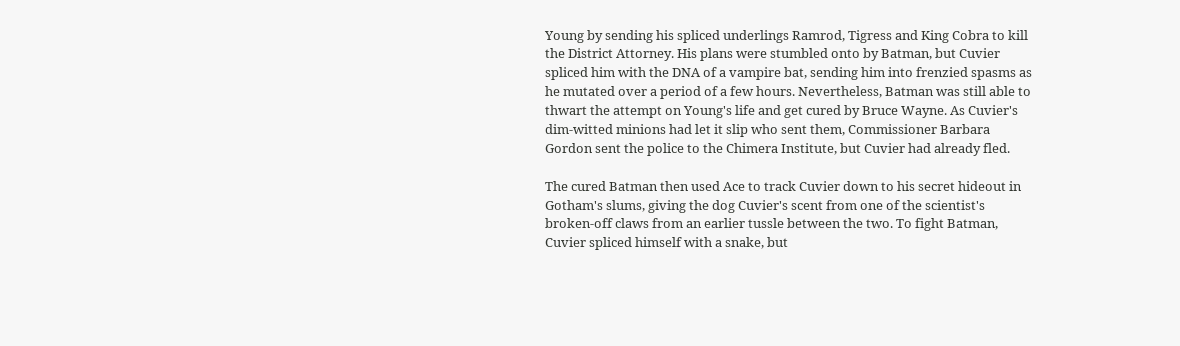Young by sending his spliced underlings Ramrod, Tigress and King Cobra to kill the District Attorney. His plans were stumbled onto by Batman, but Cuvier spliced him with the DNA of a vampire bat, sending him into frenzied spasms as he mutated over a period of a few hours. Nevertheless, Batman was still able to thwart the attempt on Young's life and get cured by Bruce Wayne. As Cuvier's dim-witted minions had let it slip who sent them, Commissioner Barbara Gordon sent the police to the Chimera Institute, but Cuvier had already fled.

The cured Batman then used Ace to track Cuvier down to his secret hideout in Gotham's slums, giving the dog Cuvier's scent from one of the scientist's broken-off claws from an earlier tussle between the two. To fight Batman, Cuvier spliced himself with a snake, but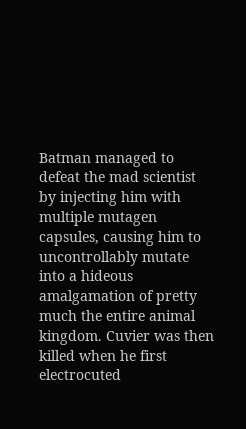Batman managed to defeat the mad scientist by injecting him with multiple mutagen capsules, causing him to uncontrollably mutate into a hideous amalgamation of pretty much the entire animal kingdom. Cuvier was then killed when he first electrocuted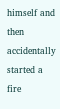himself and then accidentally started a fire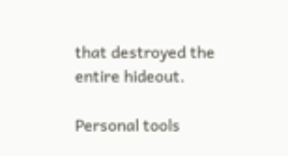that destroyed the entire hideout.

Personal tools